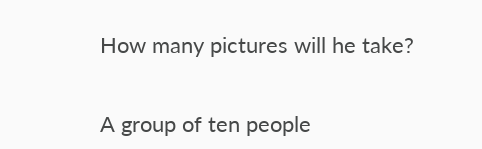How many pictures will he take?


A group of ten people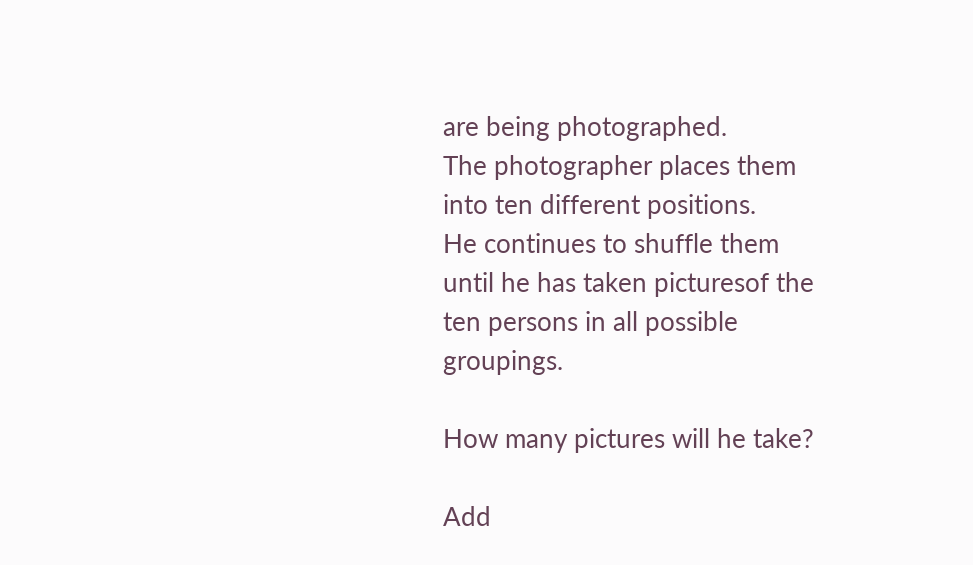are being photographed.
The photographer places them into ten different positions.
He continues to shuffle them until he has taken picturesof the ten persons in all possible groupings.

How many pictures will he take?

Add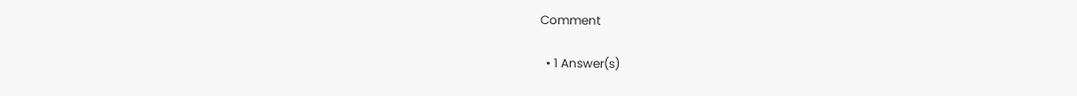Comment

  • 1 Answer(s)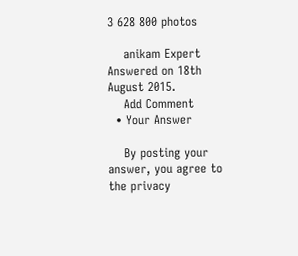3 628 800 photos

    anikam Expert Answered on 18th August 2015.
    Add Comment
  • Your Answer

    By posting your answer, you agree to the privacy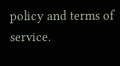policy and terms of service.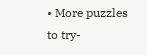• More puzzles to try-